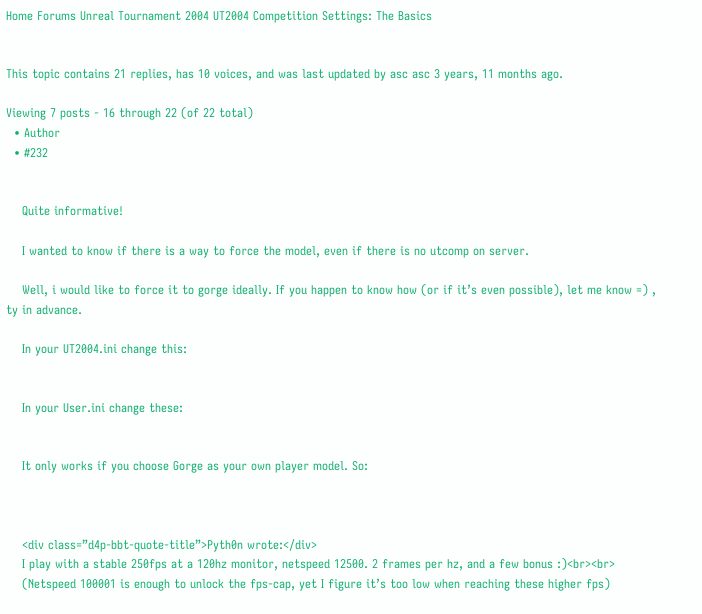Home Forums Unreal Tournament 2004 UT2004 Competition Settings: The Basics


This topic contains 21 replies, has 10 voices, and was last updated by asc asc 3 years, 11 months ago.

Viewing 7 posts - 16 through 22 (of 22 total)
  • Author
  • #232


    Quite informative!

    I wanted to know if there is a way to force the model, even if there is no utcomp on server.

    Well, i would like to force it to gorge ideally. If you happen to know how (or if it’s even possible), let me know =) , ty in advance.

    In your UT2004.ini change this:


    In your User.ini change these:


    It only works if you choose Gorge as your own player model. So:



    <div class=”d4p-bbt-quote-title”>Pyth0n wrote:</div>
    I play with a stable 250fps at a 120hz monitor, netspeed 12500. 2 frames per hz, and a few bonus :)<br><br>
    (Netspeed 100001 is enough to unlock the fps-cap, yet I figure it’s too low when reaching these higher fps)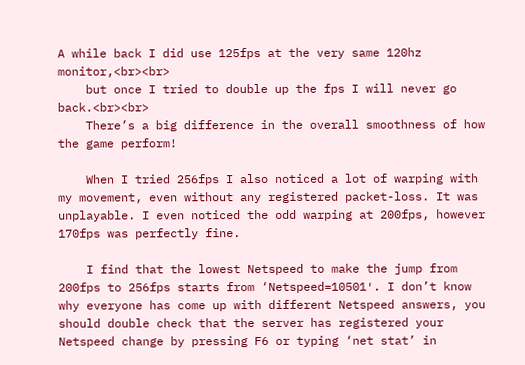A while back I did use 125fps at the very same 120hz monitor,<br><br>
    but once I tried to double up the fps I will never go back.<br><br>
    There’s a big difference in the overall smoothness of how the game perform!

    When I tried 256fps I also noticed a lot of warping with my movement, even without any registered packet-loss. It was unplayable. I even noticed the odd warping at 200fps, however 170fps was perfectly fine.

    I find that the lowest Netspeed to make the jump from 200fps to 256fps starts from ‘Netspeed=10501′. I don’t know why everyone has come up with different Netspeed answers, you should double check that the server has registered your Netspeed change by pressing F6 or typing ‘net stat’ in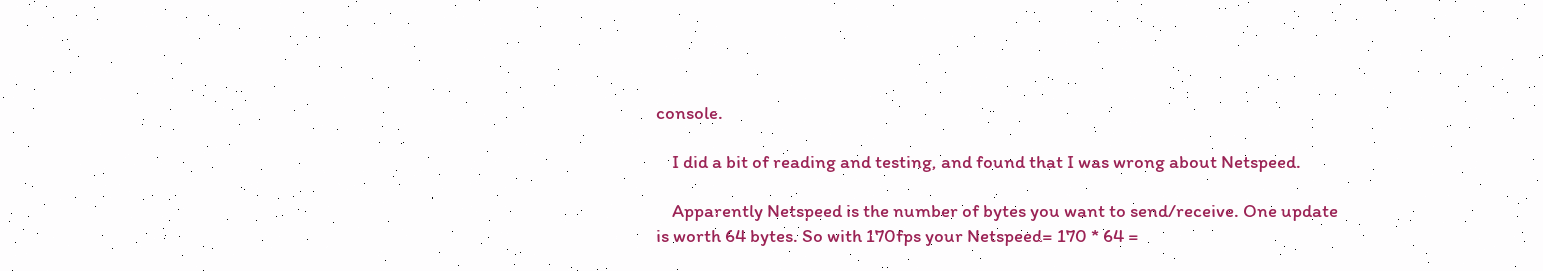console.

    I did a bit of reading and testing, and found that I was wrong about Netspeed.

    Apparently Netspeed is the number of bytes you want to send/receive. One update is worth 64 bytes. So with 170fps your Netspeed= 170 * 64 =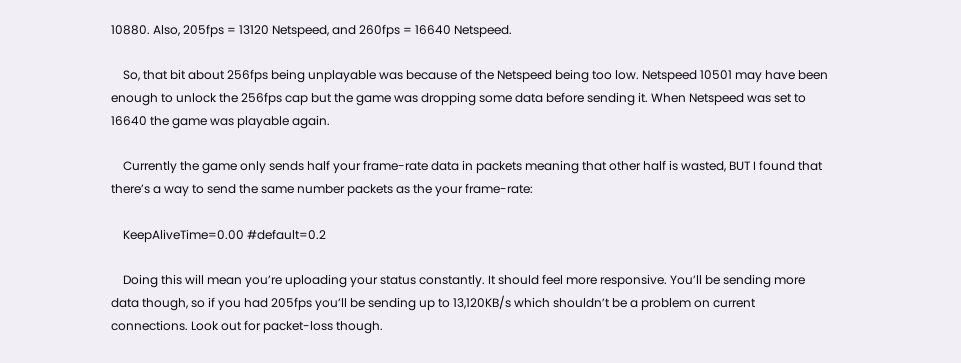10880. Also, 205fps = 13120 Netspeed, and 260fps = 16640 Netspeed.

    So, that bit about 256fps being unplayable was because of the Netspeed being too low. Netspeed 10501 may have been enough to unlock the 256fps cap but the game was dropping some data before sending it. When Netspeed was set to 16640 the game was playable again.

    Currently the game only sends half your frame-rate data in packets meaning that other half is wasted, BUT I found that there’s a way to send the same number packets as the your frame-rate:

    KeepAliveTime=0.00 #default=0.2

    Doing this will mean you’re uploading your status constantly. It should feel more responsive. You’ll be sending more data though, so if you had 205fps you’ll be sending up to 13,120KB/s which shouldn’t be a problem on current connections. Look out for packet-loss though.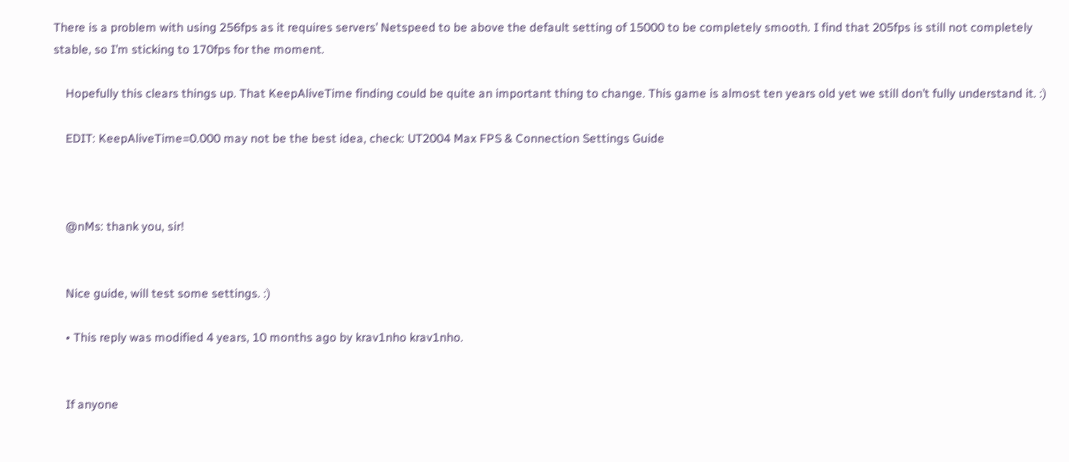There is a problem with using 256fps as it requires servers’ Netspeed to be above the default setting of 15000 to be completely smooth. I find that 205fps is still not completely stable, so I’m sticking to 170fps for the moment.

    Hopefully this clears things up. That KeepAliveTime finding could be quite an important thing to change. This game is almost ten years old yet we still don’t fully understand it. :)

    EDIT: KeepAliveTime=0.000 may not be the best idea, check: UT2004 Max FPS & Connection Settings Guide



    @nMs: thank you, sir!


    Nice guide, will test some settings. :)

    • This reply was modified 4 years, 10 months ago by krav1nho krav1nho.


    If anyone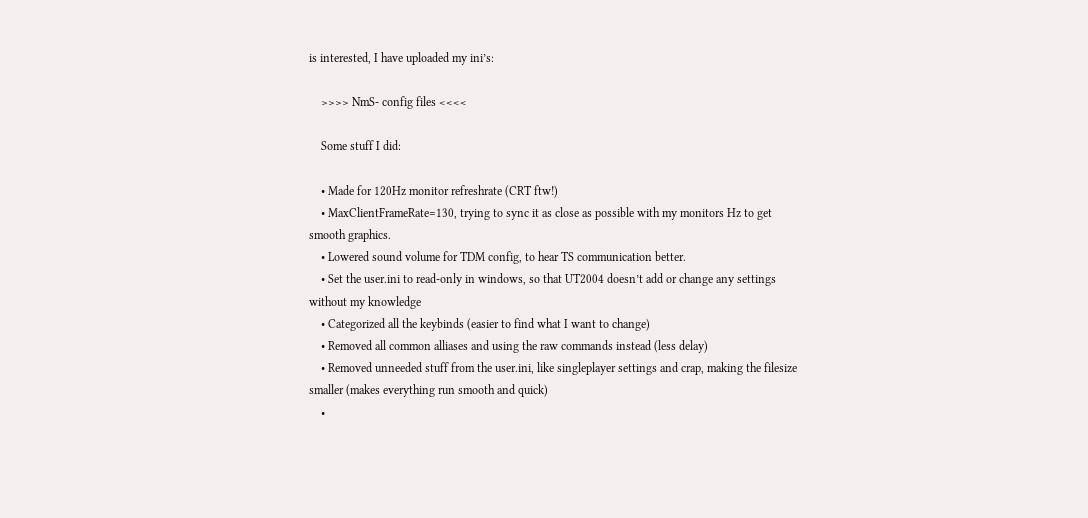is interested, I have uploaded my ini’s:

    >>>> NmS- config files <<<<

    Some stuff I did:

    • Made for 120Hz monitor refreshrate (CRT ftw!)
    • MaxClientFrameRate=130, trying to sync it as close as possible with my monitors Hz to get smooth graphics.
    • Lowered sound volume for TDM config, to hear TS communication better.
    • Set the user.ini to read-only in windows, so that UT2004 doesn’t add or change any settings without my knowledge
    • Categorized all the keybinds (easier to find what I want to change)
    • Removed all common alliases and using the raw commands instead (less delay)
    • Removed unneeded stuff from the user.ini, like singleplayer settings and crap, making the filesize smaller (makes everything run smooth and quick)
    •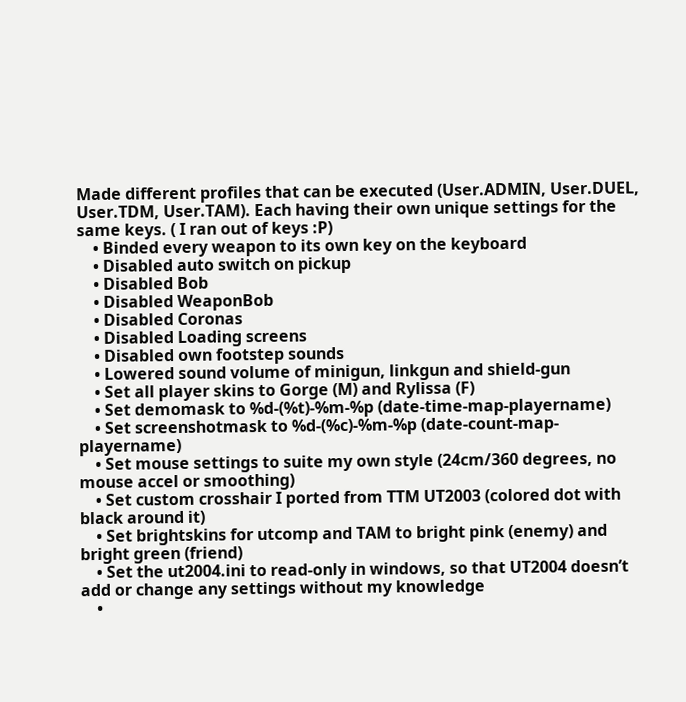Made different profiles that can be executed (User.ADMIN, User.DUEL, User.TDM, User.TAM). Each having their own unique settings for the same keys. ( I ran out of keys :P)
    • Binded every weapon to its own key on the keyboard
    • Disabled auto switch on pickup
    • Disabled Bob
    • Disabled WeaponBob
    • Disabled Coronas
    • Disabled Loading screens
    • Disabled own footstep sounds
    • Lowered sound volume of minigun, linkgun and shield-gun
    • Set all player skins to Gorge (M) and Rylissa (F)
    • Set demomask to %d-(%t)-%m-%p (date-time-map-playername)
    • Set screenshotmask to %d-(%c)-%m-%p (date-count-map-playername)
    • Set mouse settings to suite my own style (24cm/360 degrees, no mouse accel or smoothing)
    • Set custom crosshair I ported from TTM UT2003 (colored dot with black around it)
    • Set brightskins for utcomp and TAM to bright pink (enemy) and bright green (friend)
    • Set the ut2004.ini to read-only in windows, so that UT2004 doesn’t add or change any settings without my knowledge
    •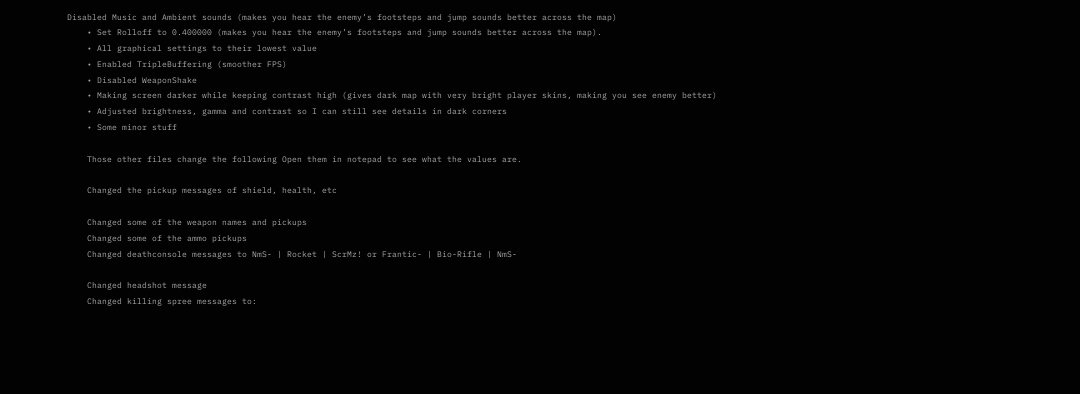Disabled Music and Ambient sounds (makes you hear the enemy’s footsteps and jump sounds better across the map)
    • Set Rolloff to 0.400000 (makes you hear the enemy’s footsteps and jump sounds better across the map).
    • All graphical settings to their lowest value
    • Enabled TripleBuffering (smoother FPS)
    • Disabled WeaponShake
    • Making screen darker while keeping contrast high (gives dark map with very bright player skins, making you see enemy better)
    • Adjusted brightness, gamma and contrast so I can still see details in dark corners
    • Some minor stuff

    Those other files change the following Open them in notepad to see what the values are.

    Changed the pickup messages of shield, health, etc

    Changed some of the weapon names and pickups
    Changed some of the ammo pickups
    Changed deathconsole messages to NmS- | Rocket | ScrMz! or Frantic- | Bio-Rifle | NmS-

    Changed headshot message
    Changed killing spree messages to: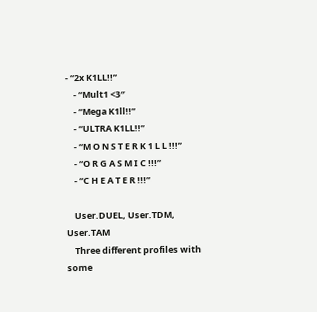- “2x K1LL!!”
    - “Mult1 <3″
    - “Mega K1ll!!”
    - “ULTRA K1LL!!”
    - “M O N S T E R K 1 L L !!!”
    - “O R G A S M I C !!!”
    - “C H E A T E R !!!”

    User.DUEL, User.TDM, User.TAM
    Three different profiles with some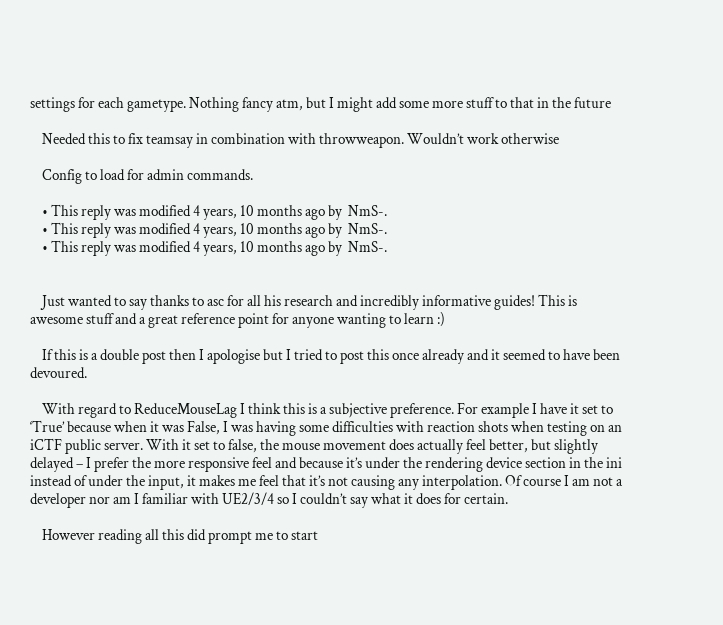settings for each gametype. Nothing fancy atm, but I might add some more stuff to that in the future

    Needed this to fix teamsay in combination with throwweapon. Wouldn’t work otherwise

    Config to load for admin commands.

    • This reply was modified 4 years, 10 months ago by  NmS-.
    • This reply was modified 4 years, 10 months ago by  NmS-.
    • This reply was modified 4 years, 10 months ago by  NmS-.


    Just wanted to say thanks to asc for all his research and incredibly informative guides! This is awesome stuff and a great reference point for anyone wanting to learn :)

    If this is a double post then I apologise but I tried to post this once already and it seemed to have been devoured.

    With regard to ReduceMouseLag I think this is a subjective preference. For example I have it set to ‘True’ because when it was False, I was having some difficulties with reaction shots when testing on an iCTF public server. With it set to false, the mouse movement does actually feel better, but slightly delayed – I prefer the more responsive feel and because it’s under the rendering device section in the ini instead of under the input, it makes me feel that it’s not causing any interpolation. Of course I am not a developer nor am I familiar with UE2/3/4 so I couldn’t say what it does for certain.

    However reading all this did prompt me to start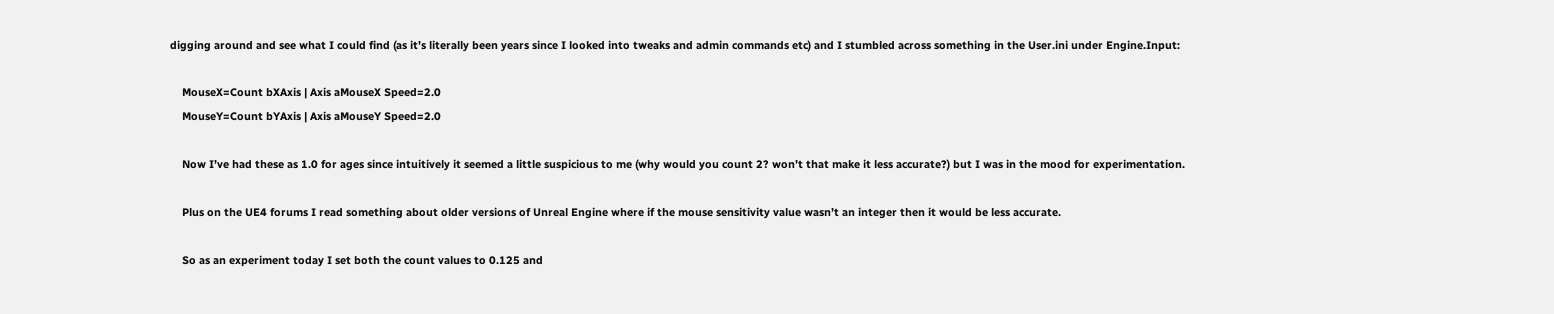digging around and see what I could find (as it’s literally been years since I looked into tweaks and admin commands etc) and I stumbled across something in the User.ini under Engine.Input:

    MouseX=Count bXAxis | Axis aMouseX Speed=2.0
    MouseY=Count bYAxis | Axis aMouseY Speed=2.0

    Now I’ve had these as 1.0 for ages since intuitively it seemed a little suspicious to me (why would you count 2? won’t that make it less accurate?) but I was in the mood for experimentation.

    Plus on the UE4 forums I read something about older versions of Unreal Engine where if the mouse sensitivity value wasn’t an integer then it would be less accurate.

    So as an experiment today I set both the count values to 0.125 and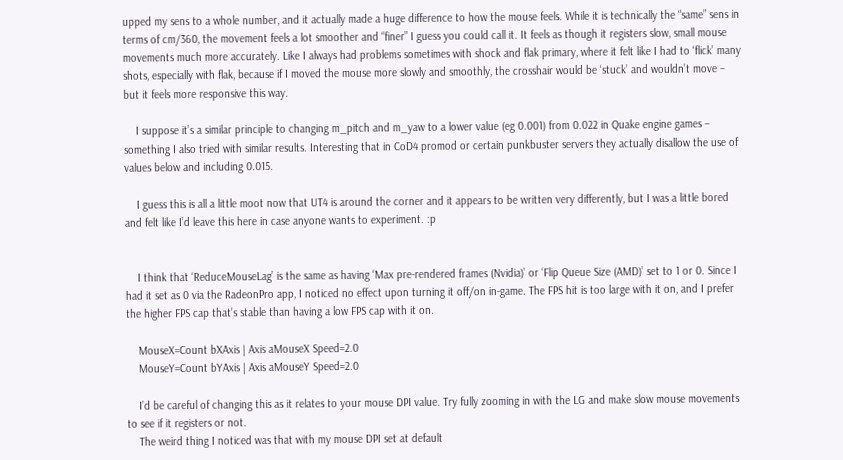upped my sens to a whole number, and it actually made a huge difference to how the mouse feels. While it is technically the “same” sens in terms of cm/360, the movement feels a lot smoother and “finer” I guess you could call it. It feels as though it registers slow, small mouse movements much more accurately. Like I always had problems sometimes with shock and flak primary, where it felt like I had to ‘flick’ many shots, especially with flak, because if I moved the mouse more slowly and smoothly, the crosshair would be ‘stuck’ and wouldn’t move – but it feels more responsive this way.

    I suppose it’s a similar principle to changing m_pitch and m_yaw to a lower value (eg 0.001) from 0.022 in Quake engine games – something I also tried with similar results. Interesting that in CoD4 promod or certain punkbuster servers they actually disallow the use of values below and including 0.015.

    I guess this is all a little moot now that UT4 is around the corner and it appears to be written very differently, but I was a little bored and felt like I’d leave this here in case anyone wants to experiment. :p


    I think that ‘ReduceMouseLag’ is the same as having ‘Max pre-rendered frames (Nvidia)’ or ‘Flip Queue Size (AMD)’ set to 1 or 0. Since I had it set as 0 via the RadeonPro app, I noticed no effect upon turning it off/on in-game. The FPS hit is too large with it on, and I prefer the higher FPS cap that’s stable than having a low FPS cap with it on.

    MouseX=Count bXAxis | Axis aMouseX Speed=2.0
    MouseY=Count bYAxis | Axis aMouseY Speed=2.0

    I’d be careful of changing this as it relates to your mouse DPI value. Try fully zooming in with the LG and make slow mouse movements to see if it registers or not.
    The weird thing I noticed was that with my mouse DPI set at default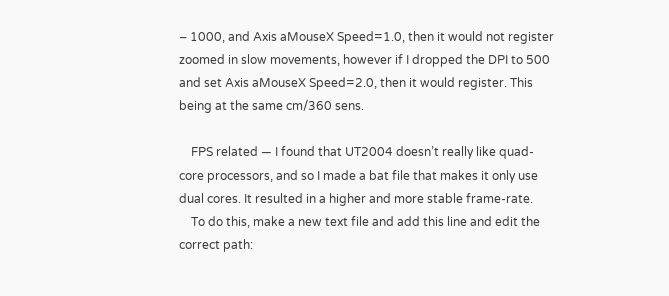– 1000, and Axis aMouseX Speed=1.0, then it would not register zoomed in slow movements, however if I dropped the DPI to 500 and set Axis aMouseX Speed=2.0, then it would register. This being at the same cm/360 sens.

    FPS related — I found that UT2004 doesn’t really like quad-core processors, and so I made a bat file that makes it only use dual cores. It resulted in a higher and more stable frame-rate.
    To do this, make a new text file and add this line and edit the correct path: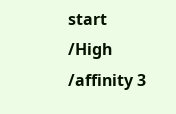start /High /affinity 3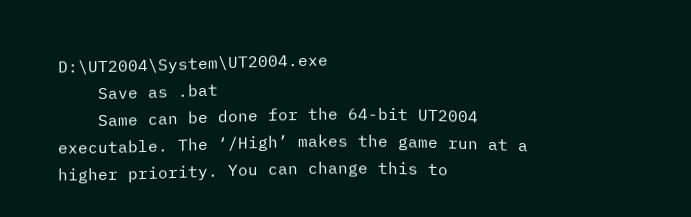D:\UT2004\System\UT2004.exe
    Save as .bat
    Same can be done for the 64-bit UT2004 executable. The ‘/High’ makes the game run at a higher priority. You can change this to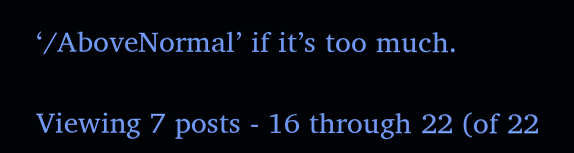‘/AboveNormal’ if it’s too much.

Viewing 7 posts - 16 through 22 (of 22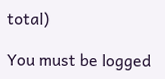total)

You must be logged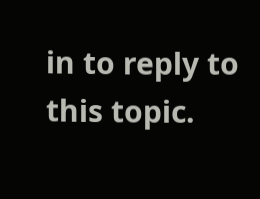in to reply to this topic.